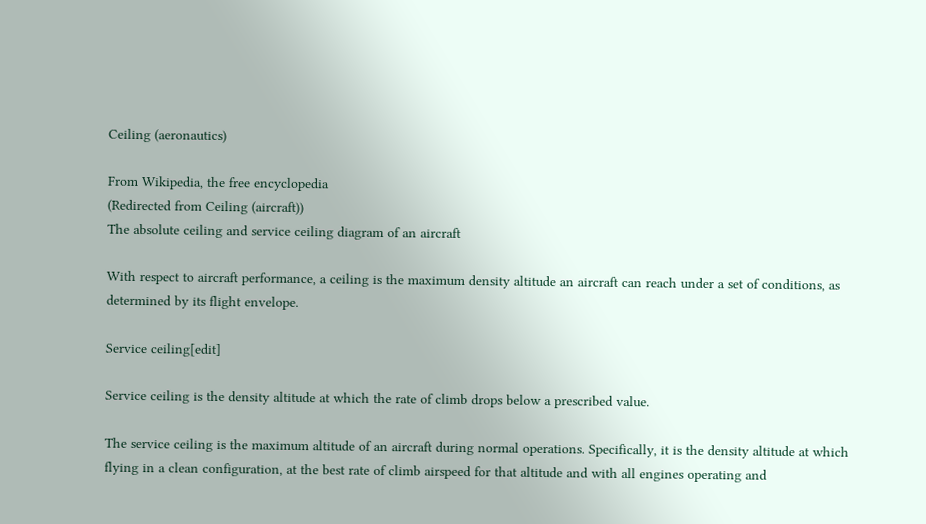Ceiling (aeronautics)

From Wikipedia, the free encyclopedia
(Redirected from Ceiling (aircraft))
The absolute ceiling and service ceiling diagram of an aircraft

With respect to aircraft performance, a ceiling is the maximum density altitude an aircraft can reach under a set of conditions, as determined by its flight envelope.

Service ceiling[edit]

Service ceiling is the density altitude at which the rate of climb drops below a prescribed value.

The service ceiling is the maximum altitude of an aircraft during normal operations. Specifically, it is the density altitude at which flying in a clean configuration, at the best rate of climb airspeed for that altitude and with all engines operating and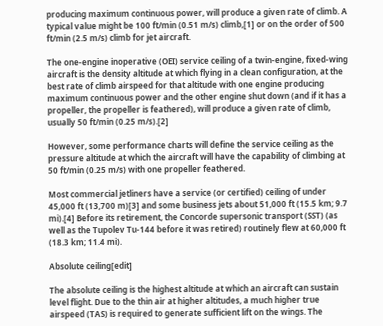producing maximum continuous power, will produce a given rate of climb. A typical value might be 100 ft/min (0.51 m/s) climb,[1] or on the order of 500 ft/min (2.5 m/s) climb for jet aircraft.

The one-engine inoperative (OEI) service ceiling of a twin-engine, fixed-wing aircraft is the density altitude at which flying in a clean configuration, at the best rate of climb airspeed for that altitude with one engine producing maximum continuous power and the other engine shut down (and if it has a propeller, the propeller is feathered), will produce a given rate of climb, usually 50 ft/min (0.25 m/s).[2]

However, some performance charts will define the service ceiling as the pressure altitude at which the aircraft will have the capability of climbing at 50 ft/min (0.25 m/s) with one propeller feathered.

Most commercial jetliners have a service (or certified) ceiling of under 45,000 ft (13,700 m)[3] and some business jets about 51,000 ft (15.5 km; 9.7 mi).[4] Before its retirement, the Concorde supersonic transport (SST) (as well as the Tupolev Tu-144 before it was retired) routinely flew at 60,000 ft (18.3 km; 11.4 mi).

Absolute ceiling[edit]

The absolute ceiling is the highest altitude at which an aircraft can sustain level flight. Due to the thin air at higher altitudes, a much higher true airspeed (TAS) is required to generate sufficient lift on the wings. The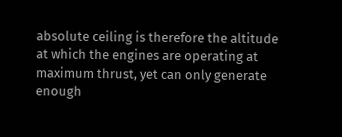absolute ceiling is therefore the altitude at which the engines are operating at maximum thrust, yet can only generate enough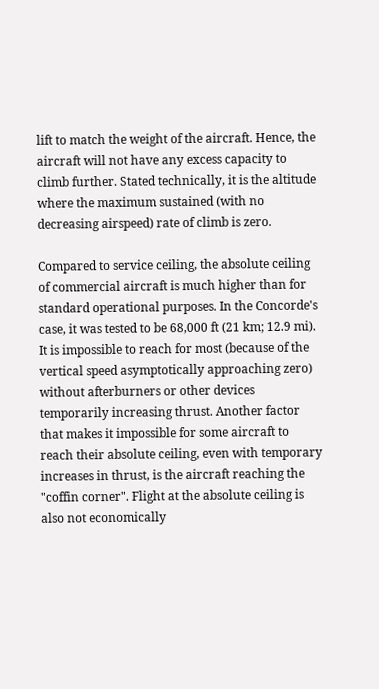lift to match the weight of the aircraft. Hence, the aircraft will not have any excess capacity to climb further. Stated technically, it is the altitude where the maximum sustained (with no decreasing airspeed) rate of climb is zero.

Compared to service ceiling, the absolute ceiling of commercial aircraft is much higher than for standard operational purposes. In the Concorde's case, it was tested to be 68,000 ft (21 km; 12.9 mi). It is impossible to reach for most (because of the vertical speed asymptotically approaching zero) without afterburners or other devices temporarily increasing thrust. Another factor that makes it impossible for some aircraft to reach their absolute ceiling, even with temporary increases in thrust, is the aircraft reaching the "coffin corner". Flight at the absolute ceiling is also not economically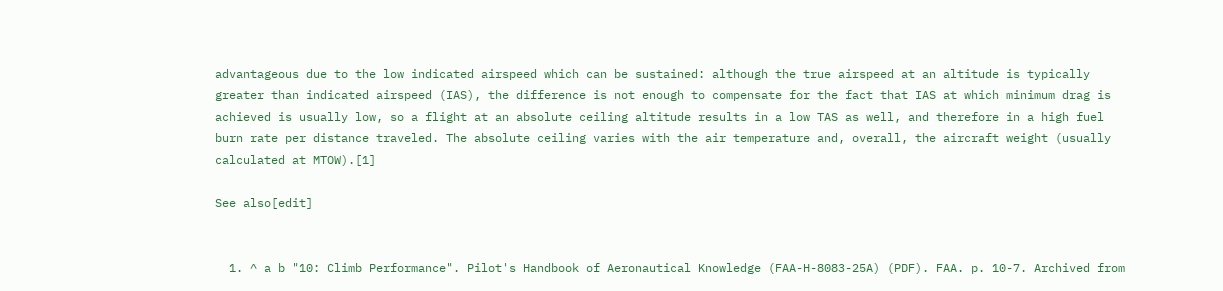advantageous due to the low indicated airspeed which can be sustained: although the true airspeed at an altitude is typically greater than indicated airspeed (IAS), the difference is not enough to compensate for the fact that IAS at which minimum drag is achieved is usually low, so a flight at an absolute ceiling altitude results in a low TAS as well, and therefore in a high fuel burn rate per distance traveled. The absolute ceiling varies with the air temperature and, overall, the aircraft weight (usually calculated at MTOW).[1]

See also[edit]


  1. ^ a b "10: Climb Performance". Pilot's Handbook of Aeronautical Knowledge (FAA-H-8083-25A) (PDF). FAA. p. 10-7. Archived from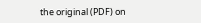the original (PDF) on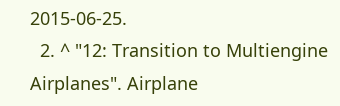2015-06-25.
  2. ^ "12: Transition to Multiengine Airplanes". Airplane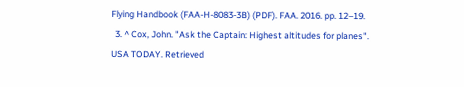Flying Handbook (FAA-H-8083-3B) (PDF). FAA. 2016. pp. 12–19.
  3. ^ Cox, John. "Ask the Captain: Highest altitudes for planes". USA TODAY. Retrieved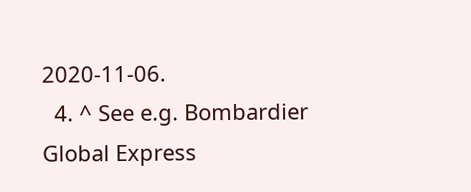2020-11-06.
  4. ^ See e.g. Bombardier Global Express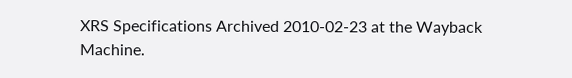XRS Specifications Archived 2010-02-23 at the Wayback Machine.